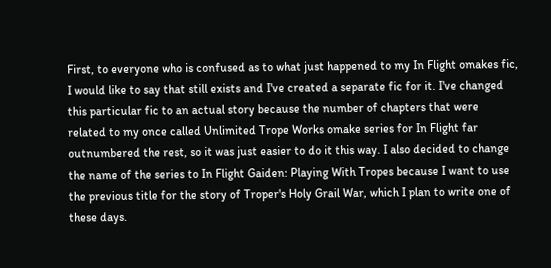First, to everyone who is confused as to what just happened to my In Flight omakes fic, I would like to say that still exists and I've created a separate fic for it. I've changed this particular fic to an actual story because the number of chapters that were related to my once called Unlimited Trope Works omake series for In Flight far outnumbered the rest, so it was just easier to do it this way. I also decided to change the name of the series to In Flight Gaiden: Playing With Tropes because I want to use the previous title for the story of Troper's Holy Grail War, which I plan to write one of these days.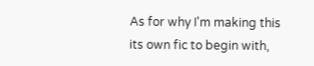As for why I'm making this its own fic to begin with,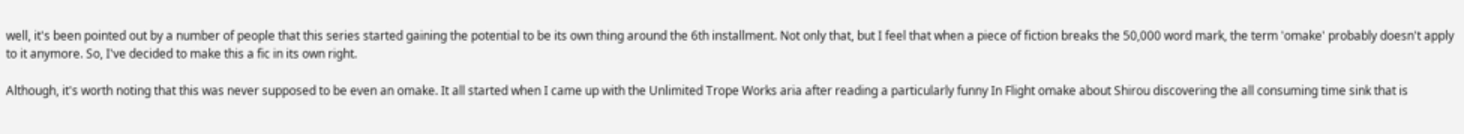well, it's been pointed out by a number of people that this series started gaining the potential to be its own thing around the 6th installment. Not only that, but I feel that when a piece of fiction breaks the 50,000 word mark, the term 'omake' probably doesn't apply to it anymore. So, I've decided to make this a fic in its own right.

Although, it's worth noting that this was never supposed to be even an omake. It all started when I came up with the Unlimited Trope Works aria after reading a particularly funny In Flight omake about Shirou discovering the all consuming time sink that is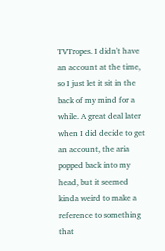TVTropes. I didn't have an account at the time, so I just let it sit in the back of my mind for a while. A great deal later when I did decide to get an account, the aria popped back into my head, but it seemed kinda weird to make a reference to something that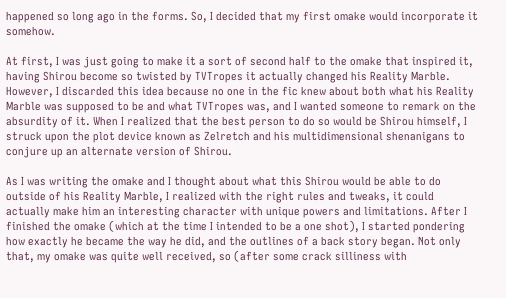happened so long ago in the forms. So, I decided that my first omake would incorporate it somehow.

At first, I was just going to make it a sort of second half to the omake that inspired it, having Shirou become so twisted by TVTropes it actually changed his Reality Marble. However, I discarded this idea because no one in the fic knew about both what his Reality Marble was supposed to be and what TVTropes was, and I wanted someone to remark on the absurdity of it. When I realized that the best person to do so would be Shirou himself, I struck upon the plot device known as Zelretch and his multidimensional shenanigans to conjure up an alternate version of Shirou.

As I was writing the omake and I thought about what this Shirou would be able to do outside of his Reality Marble, I realized with the right rules and tweaks, it could actually make him an interesting character with unique powers and limitations. After I finished the omake (which at the time I intended to be a one shot), I started pondering how exactly he became the way he did, and the outlines of a back story began. Not only that, my omake was quite well received, so (after some crack silliness with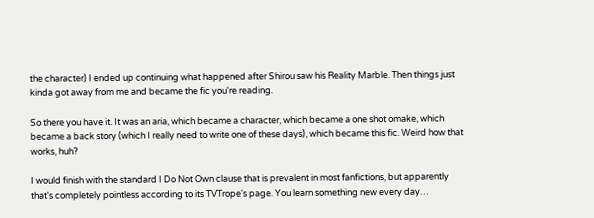the character) I ended up continuing what happened after Shirou saw his Reality Marble. Then things just kinda got away from me and became the fic you're reading.

So there you have it. It was an aria, which became a character, which became a one shot omake, which became a back story (which I really need to write one of these days), which became this fic. Weird how that works, huh?

I would finish with the standard I Do Not Own clause that is prevalent in most fanfictions, but apparently that's completely pointless according to its TVTrope's page. You learn something new every day…